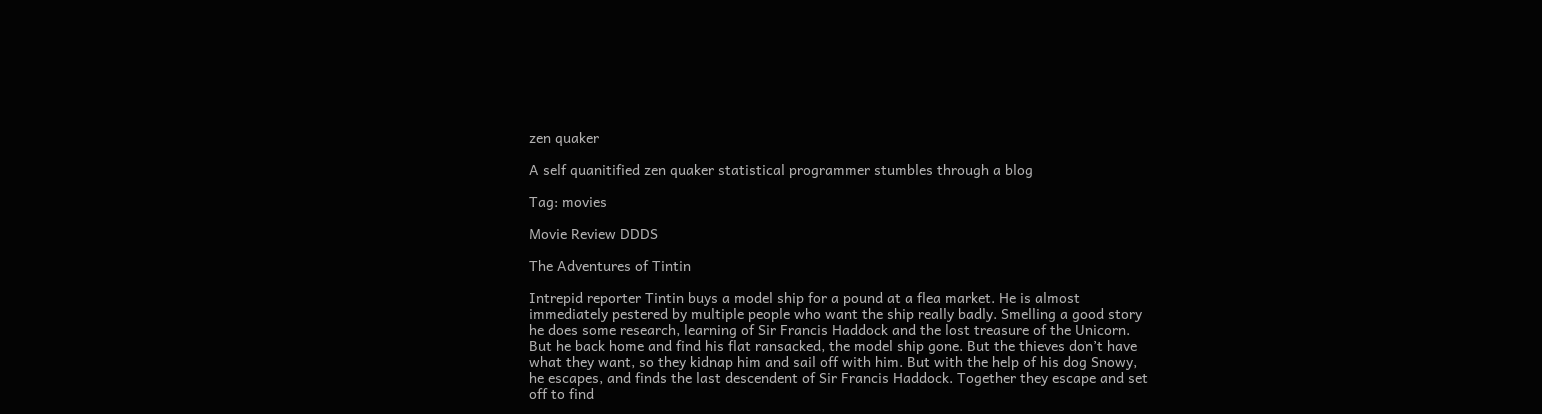zen quaker

A self quanitified zen quaker statistical programmer stumbles through a blog

Tag: movies

Movie Review DDDS

The Adventures of Tintin

Intrepid reporter Tintin buys a model ship for a pound at a flea market. He is almost immediately pestered by multiple people who want the ship really badly. Smelling a good story he does some research, learning of Sir Francis Haddock and the lost treasure of the Unicorn. But he back home and find his flat ransacked, the model ship gone. But the thieves don’t have what they want, so they kidnap him and sail off with him. But with the help of his dog Snowy, he escapes, and finds the last descendent of Sir Francis Haddock. Together they escape and set off to find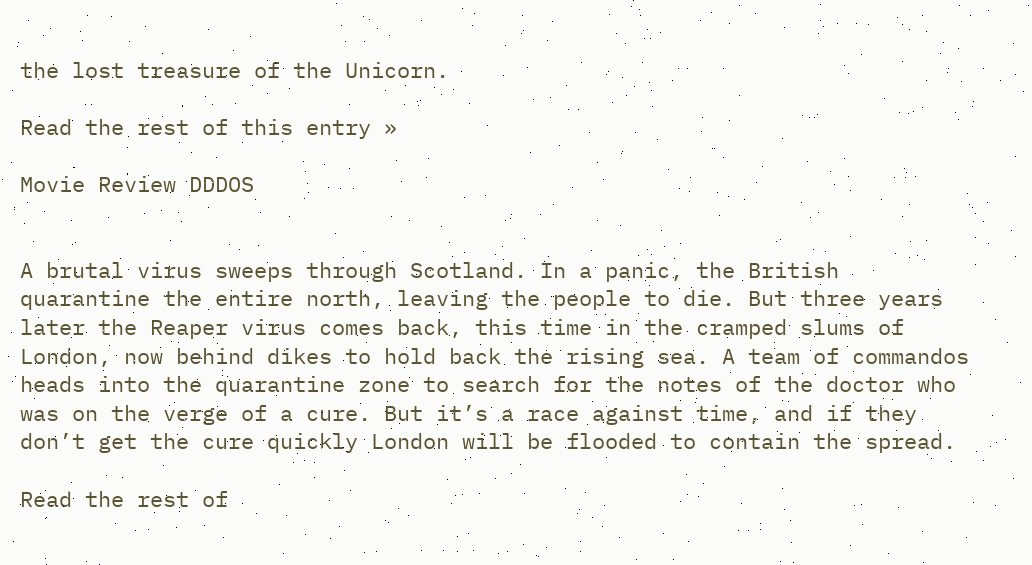the lost treasure of the Unicorn.

Read the rest of this entry »

Movie Review DDDOS


A brutal virus sweeps through Scotland. In a panic, the British quarantine the entire north, leaving the people to die. But three years later the Reaper virus comes back, this time in the cramped slums of London, now behind dikes to hold back the rising sea. A team of commandos heads into the quarantine zone to search for the notes of the doctor who was on the verge of a cure. But it’s a race against time, and if they don’t get the cure quickly London will be flooded to contain the spread.

Read the rest of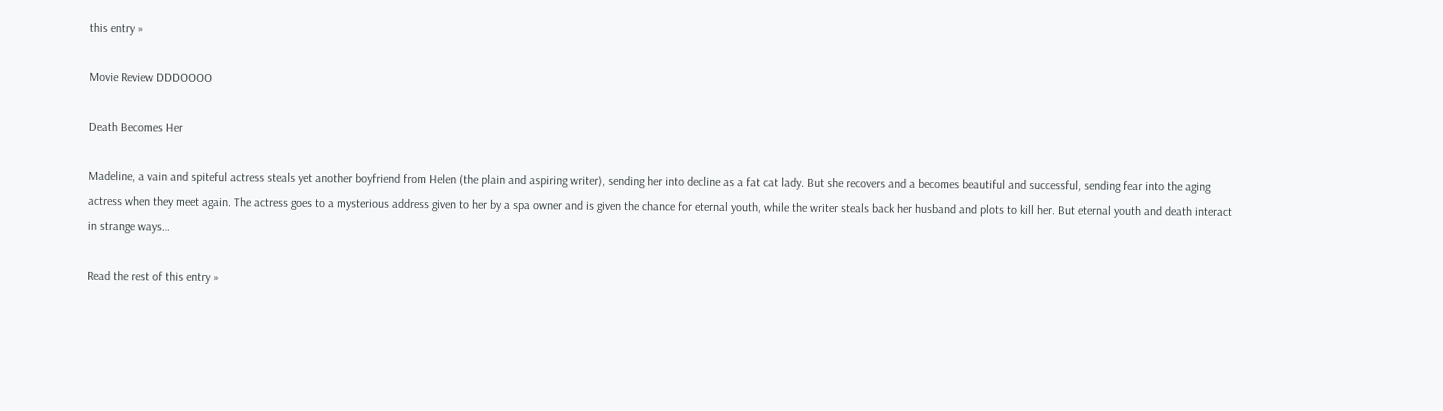this entry »

Movie Review DDDOOOO

Death Becomes Her

Madeline, a vain and spiteful actress steals yet another boyfriend from Helen (the plain and aspiring writer), sending her into decline as a fat cat lady. But she recovers and a becomes beautiful and successful, sending fear into the aging actress when they meet again. The actress goes to a mysterious address given to her by a spa owner and is given the chance for eternal youth, while the writer steals back her husband and plots to kill her. But eternal youth and death interact in strange ways…

Read the rest of this entry »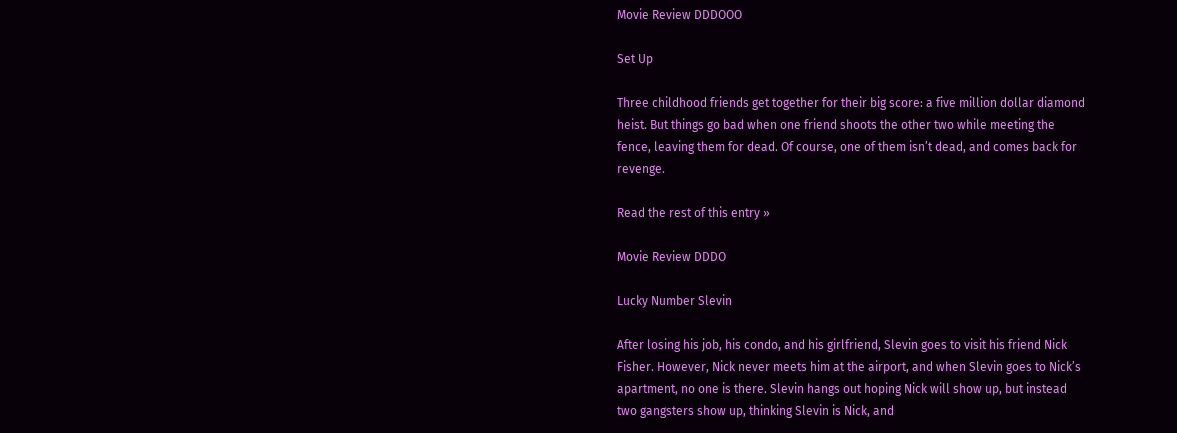Movie Review DDDOOO

Set Up

Three childhood friends get together for their big score: a five million dollar diamond heist. But things go bad when one friend shoots the other two while meeting the fence, leaving them for dead. Of course, one of them isn’t dead, and comes back for revenge.

Read the rest of this entry »

Movie Review DDDO

Lucky Number Slevin

After losing his job, his condo, and his girlfriend, Slevin goes to visit his friend Nick Fisher. However, Nick never meets him at the airport, and when Slevin goes to Nick’s apartment, no one is there. Slevin hangs out hoping Nick will show up, but instead two gangsters show up, thinking Slevin is Nick, and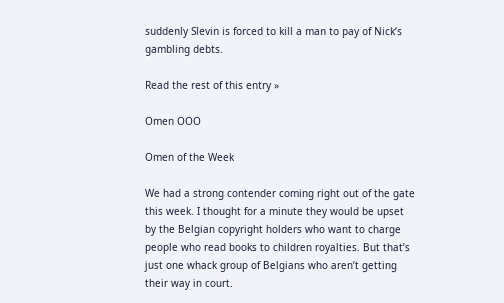suddenly Slevin is forced to kill a man to pay of Nick’s gambling debts.

Read the rest of this entry »

Omen OOO

Omen of the Week

We had a strong contender coming right out of the gate this week. I thought for a minute they would be upset by the Belgian copyright holders who want to charge people who read books to children royalties. But that’s just one whack group of Belgians who aren’t getting their way in court.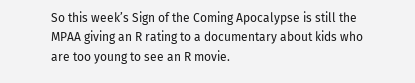So this week’s Sign of the Coming Apocalypse is still the MPAA giving an R rating to a documentary about kids who are too young to see an R movie.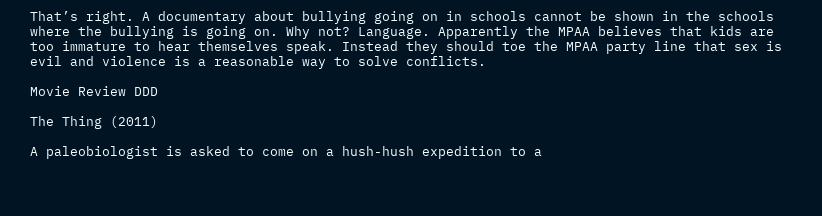That’s right. A documentary about bullying going on in schools cannot be shown in the schools where the bullying is going on. Why not? Language. Apparently the MPAA believes that kids are too immature to hear themselves speak. Instead they should toe the MPAA party line that sex is evil and violence is a reasonable way to solve conflicts.

Movie Review DDD

The Thing (2011)

A paleobiologist is asked to come on a hush-hush expedition to a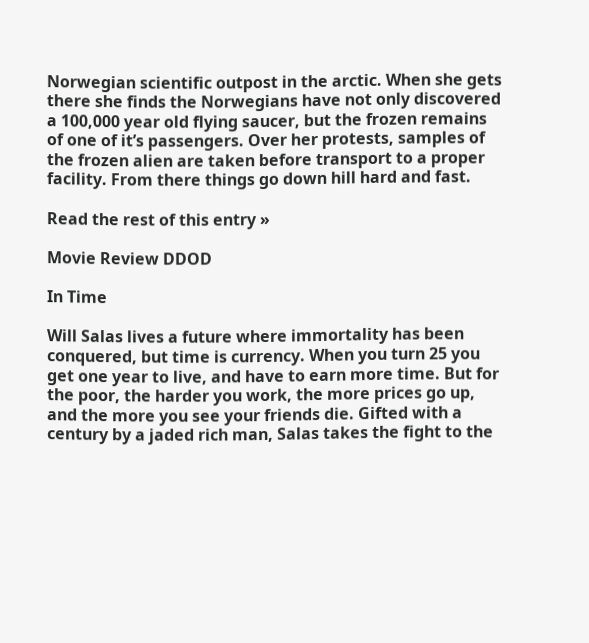Norwegian scientific outpost in the arctic. When she gets there she finds the Norwegians have not only discovered a 100,000 year old flying saucer, but the frozen remains of one of it’s passengers. Over her protests, samples of the frozen alien are taken before transport to a proper facility. From there things go down hill hard and fast.

Read the rest of this entry »

Movie Review DDOD

In Time

Will Salas lives a future where immortality has been conquered, but time is currency. When you turn 25 you get one year to live, and have to earn more time. But for the poor, the harder you work, the more prices go up, and the more you see your friends die. Gifted with a century by a jaded rich man, Salas takes the fight to the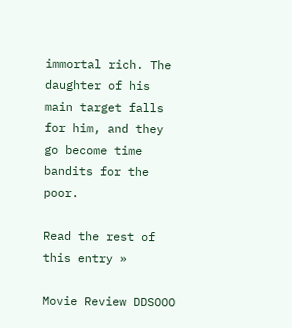immortal rich. The daughter of his main target falls for him, and they go become time bandits for the poor.

Read the rest of this entry »

Movie Review DDSOOO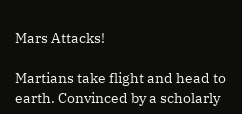Mars Attacks!

Martians take flight and head to earth. Convinced by a scholarly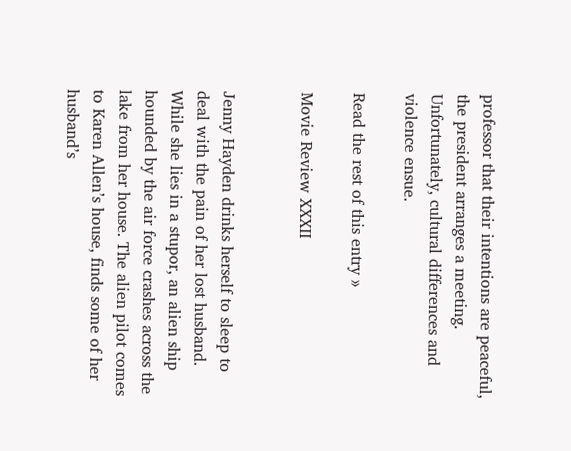professor that their intentions are peaceful, the president arranges a meeting. Unfortunately, cultural differences and violence ensue.

Read the rest of this entry »

Movie Review XXXII


Jenny Hayden drinks herself to sleep to deal with the pain of her lost husband. While she lies in a stupor, an alien ship hounded by the air force crashes across the lake from her house. The alien pilot comes to Karen Allen’s house, finds some of her husband’s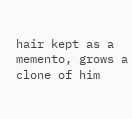hair kept as a memento, grows a clone of him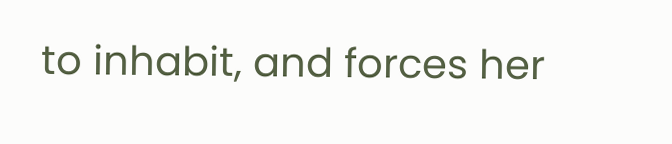to inhabit, and forces her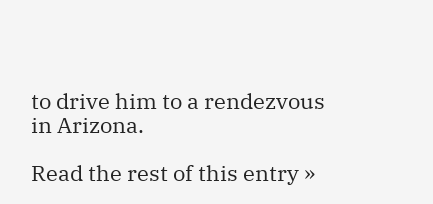to drive him to a rendezvous in Arizona.

Read the rest of this entry »